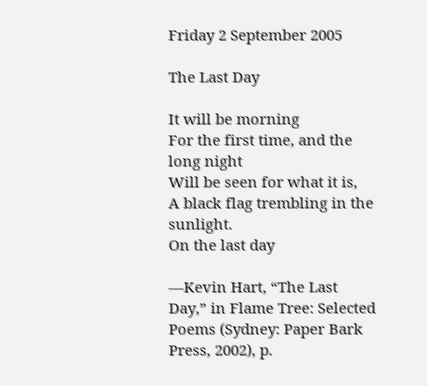Friday 2 September 2005

The Last Day

It will be morning
For the first time, and the long night
Will be seen for what it is,
A black flag trembling in the sunlight.
On the last day

—Kevin Hart, “The Last Day,” in Flame Tree: Selected Poems (Sydney: Paper Bark Press, 2002), p.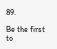89.

Be the first to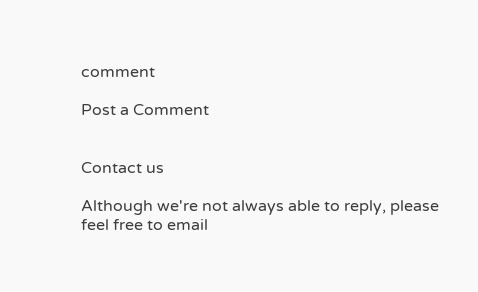comment

Post a Comment


Contact us

Although we're not always able to reply, please feel free to email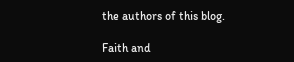the authors of this blog.

Faith and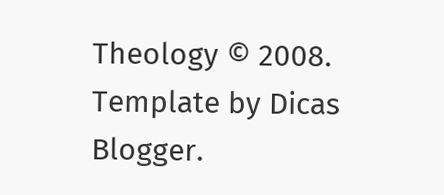Theology © 2008. Template by Dicas Blogger.